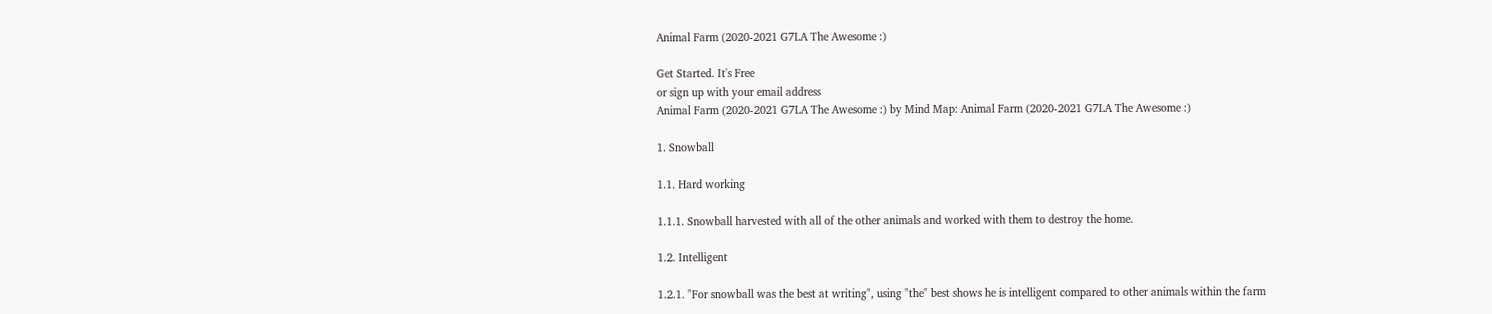Animal Farm (2020-2021 G7LA The Awesome :)

Get Started. It's Free
or sign up with your email address
Animal Farm (2020-2021 G7LA The Awesome :) by Mind Map: Animal Farm (2020-2021 G7LA The Awesome :)

1. Snowball

1.1. Hard working

1.1.1. Snowball harvested with all of the other animals and worked with them to destroy the home.

1.2. Intelligent

1.2.1. "For snowball was the best at writing", using "the" best shows he is intelligent compared to other animals within the farm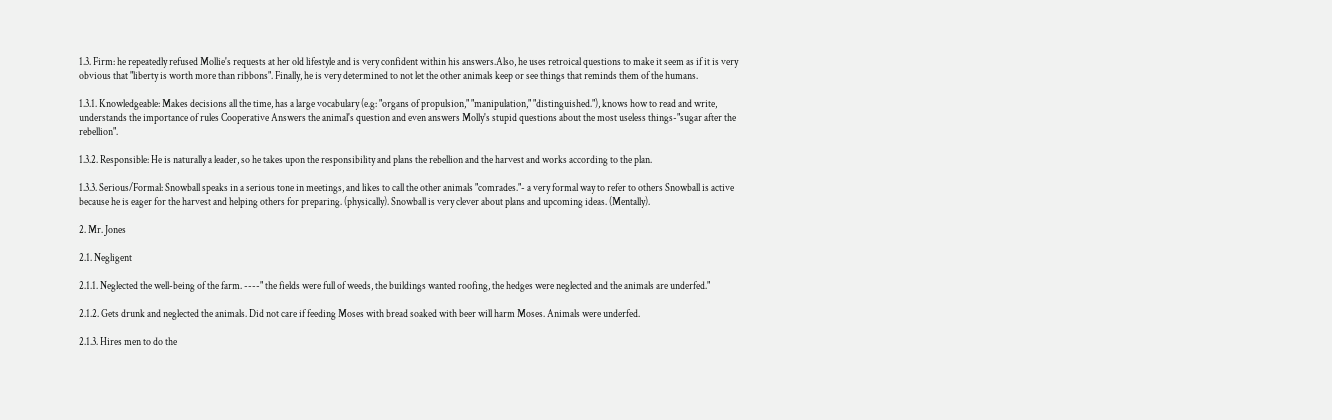1.3. Firm: he repeatedly refused Mollie's requests at her old lifestyle and is very confident within his answers.Also, he uses retroical questions to make it seem as if it is very obvious that "liberty is worth more than ribbons". Finally, he is very determined to not let the other animals keep or see things that reminds them of the humans.

1.3.1. Knowledgeable: Makes decisions all the time, has a large vocabulary (e.g: "organs of propulsion," "manipulation," "distinguished."), knows how to read and write, understands the importance of rules Cooperative Answers the animal's question and even answers Molly's stupid questions about the most useless things-"sugar after the rebellion".

1.3.2. Responsible: He is naturally a leader, so he takes upon the responsibility and plans the rebellion and the harvest and works according to the plan.

1.3.3. Serious/Formal: Snowball speaks in a serious tone in meetings, and likes to call the other animals "comrades."- a very formal way to refer to others Snowball is active because he is eager for the harvest and helping others for preparing. (physically). Snowball is very clever about plans and upcoming ideas. (Mentally).

2. Mr. Jones

2.1. Negligent

2.1.1. Neglected the well-being of the farm. ----" the fields were full of weeds, the buildings wanted roofing, the hedges were neglected and the animals are underfed."

2.1.2. Gets drunk and neglected the animals. Did not care if feeding Moses with bread soaked with beer will harm Moses. Animals were underfed.

2.1.3. Hires men to do the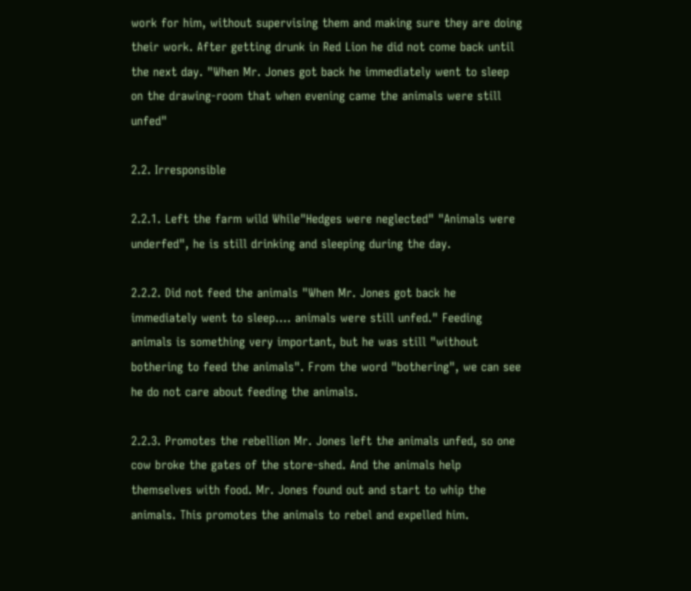work for him, without supervising them and making sure they are doing their work. After getting drunk in Red Lion he did not come back until the next day. "When Mr. Jones got back he immediately went to sleep on the drawing-room that when evening came the animals were still unfed"

2.2. Irresponsible

2.2.1. Left the farm wild While"Hedges were neglected" "Animals were underfed", he is still drinking and sleeping during the day.

2.2.2. Did not feed the animals "When Mr. Jones got back he immediately went to sleep.... animals were still unfed." Feeding animals is something very important, but he was still "without bothering to feed the animals". From the word "bothering", we can see he do not care about feeding the animals.

2.2.3. Promotes the rebellion Mr. Jones left the animals unfed, so one cow broke the gates of the store-shed. And the animals help themselves with food. Mr. Jones found out and start to whip the animals. This promotes the animals to rebel and expelled him.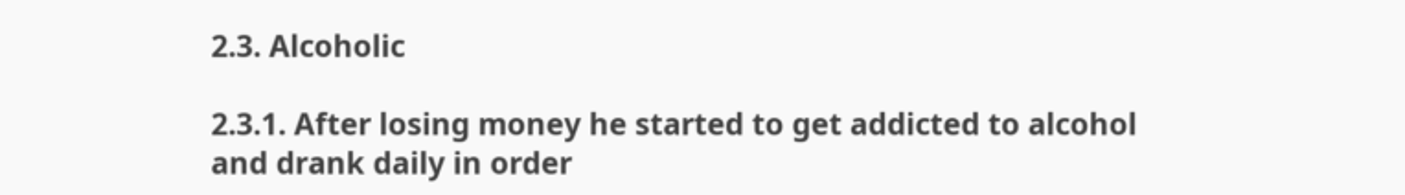2.3. Alcoholic

2.3.1. After losing money he started to get addicted to alcohol and drank daily in order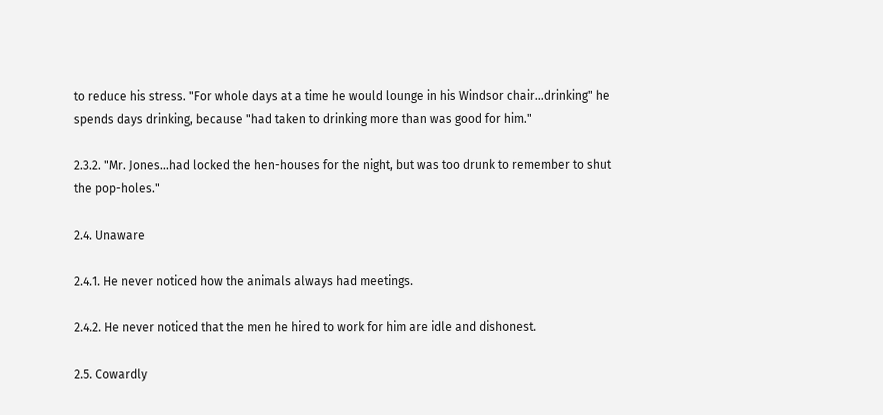to reduce his stress. "For whole days at a time he would lounge in his Windsor chair...drinking" he spends days drinking, because "had taken to drinking more than was good for him."

2.3.2. "Mr. Jones...had locked the hen-houses for the night, but was too drunk to remember to shut the pop-holes."

2.4. Unaware

2.4.1. He never noticed how the animals always had meetings.

2.4.2. He never noticed that the men he hired to work for him are idle and dishonest.

2.5. Cowardly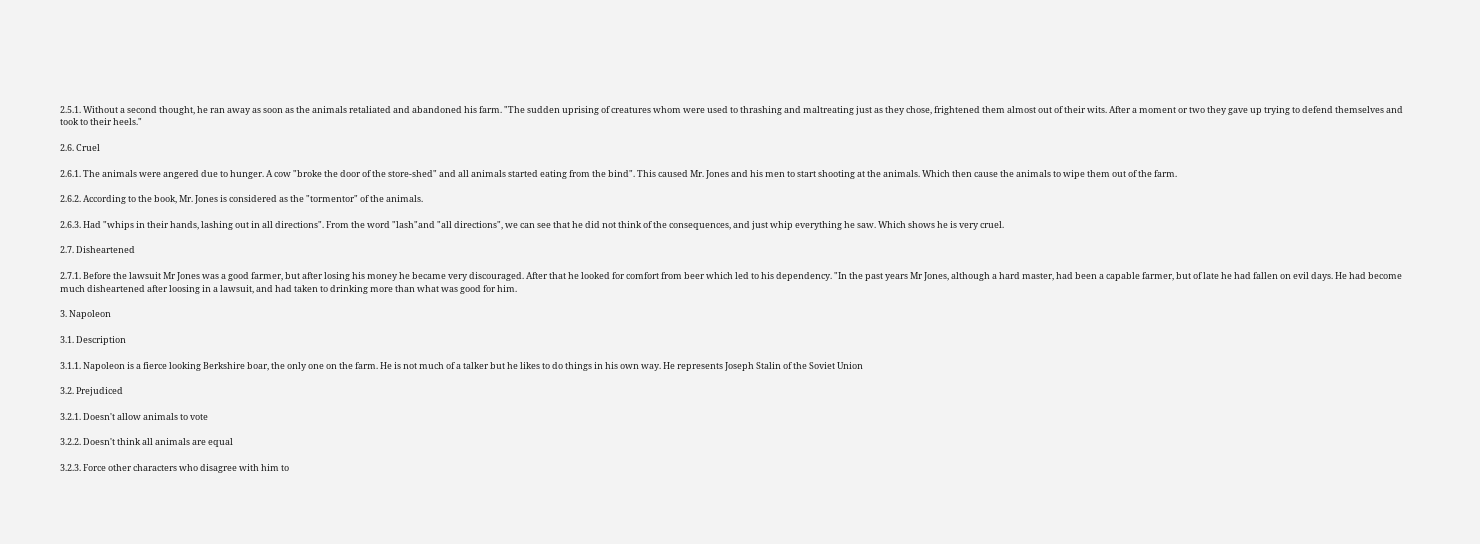2.5.1. Without a second thought, he ran away as soon as the animals retaliated and abandoned his farm. "The sudden uprising of creatures whom were used to thrashing and maltreating just as they chose, frightened them almost out of their wits. After a moment or two they gave up trying to defend themselves and took to their heels."

2.6. Cruel

2.6.1. The animals were angered due to hunger. A cow "broke the door of the store-shed" and all animals started eating from the bind". This caused Mr. Jones and his men to start shooting at the animals. Which then cause the animals to wipe them out of the farm.

2.6.2. According to the book, Mr. Jones is considered as the "tormentor" of the animals.

2.6.3. Had "whips in their hands, lashing out in all directions". From the word "lash"and "all directions", we can see that he did not think of the consequences, and just whip everything he saw. Which shows he is very cruel.

2.7. Disheartened

2.7.1. Before the lawsuit Mr Jones was a good farmer, but after losing his money he became very discouraged. After that he looked for comfort from beer which led to his dependency. "In the past years Mr Jones, although a hard master, had been a capable farmer, but of late he had fallen on evil days. He had become much disheartened after loosing in a lawsuit, and had taken to drinking more than what was good for him.

3. Napoleon

3.1. Description

3.1.1. Napoleon is a fierce looking Berkshire boar, the only one on the farm. He is not much of a talker but he likes to do things in his own way. He represents Joseph Stalin of the Soviet Union

3.2. Prejudiced

3.2.1. Doesn't allow animals to vote

3.2.2. Doesn't think all animals are equal

3.2.3. Force other characters who disagree with him to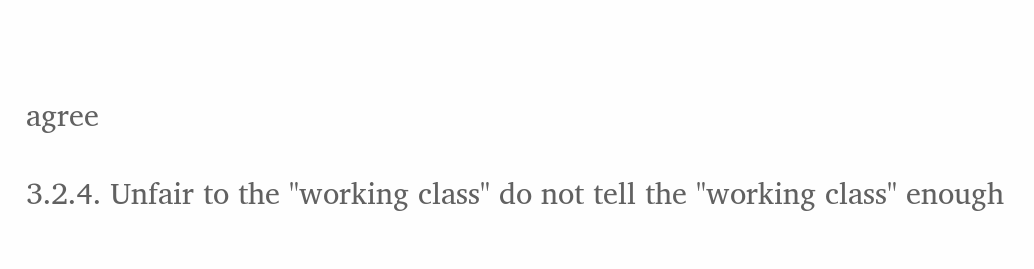agree

3.2.4. Unfair to the "working class" do not tell the "working class" enough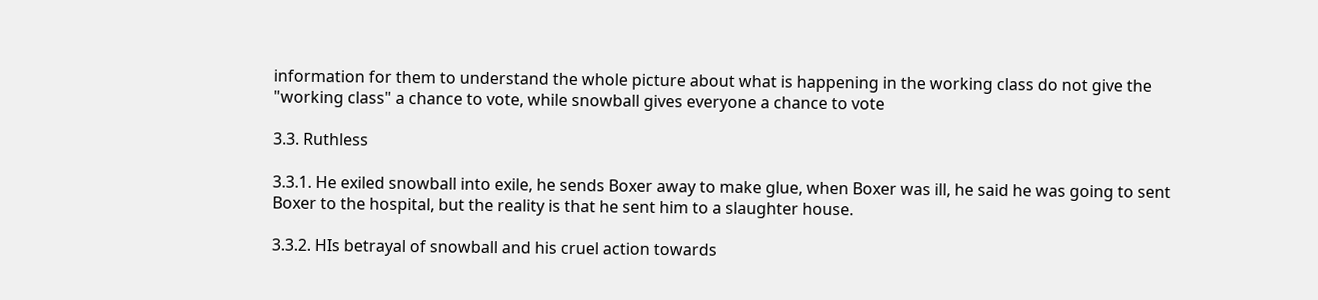information for them to understand the whole picture about what is happening in the working class do not give the "working class" a chance to vote, while snowball gives everyone a chance to vote

3.3. Ruthless

3.3.1. He exiled snowball into exile, he sends Boxer away to make glue, when Boxer was ill, he said he was going to sent Boxer to the hospital, but the reality is that he sent him to a slaughter house.

3.3.2. HIs betrayal of snowball and his cruel action towards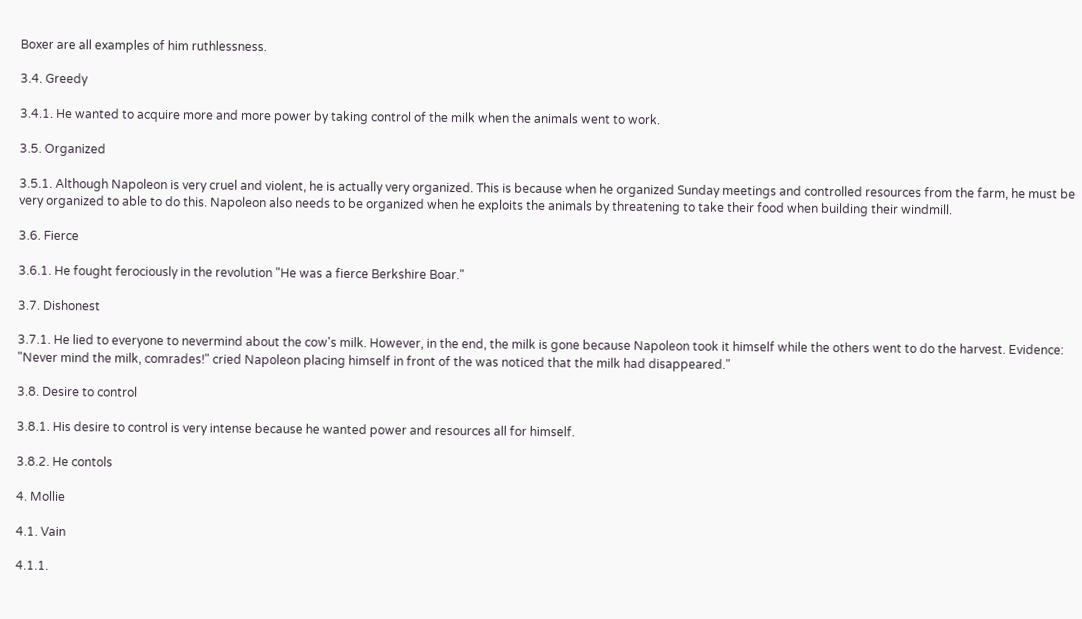Boxer are all examples of him ruthlessness.

3.4. Greedy

3.4.1. He wanted to acquire more and more power by taking control of the milk when the animals went to work.

3.5. Organized

3.5.1. Although Napoleon is very cruel and violent, he is actually very organized. This is because when he organized Sunday meetings and controlled resources from the farm, he must be very organized to able to do this. Napoleon also needs to be organized when he exploits the animals by threatening to take their food when building their windmill.

3.6. Fierce

3.6.1. He fought ferociously in the revolution "He was a fierce Berkshire Boar."

3.7. Dishonest

3.7.1. He lied to everyone to nevermind about the cow's milk. However, in the end, the milk is gone because Napoleon took it himself while the others went to do the harvest. Evidence: "Never mind the milk, comrades!" cried Napoleon placing himself in front of the was noticed that the milk had disappeared."

3.8. Desire to control

3.8.1. His desire to control is very intense because he wanted power and resources all for himself.

3.8.2. He contols

4. Mollie

4.1. Vain

4.1.1.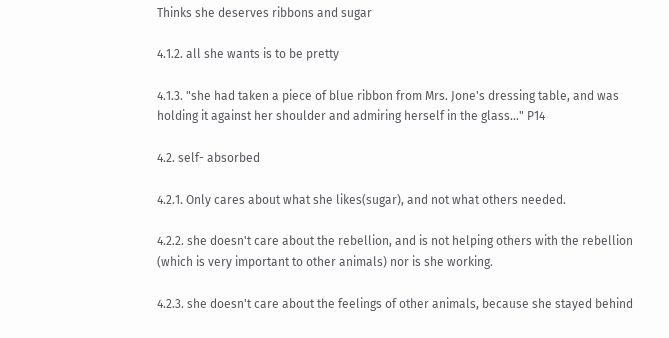Thinks she deserves ribbons and sugar

4.1.2. all she wants is to be pretty

4.1.3. "she had taken a piece of blue ribbon from Mrs. Jone's dressing table, and was holding it against her shoulder and admiring herself in the glass..." P14

4.2. self- absorbed

4.2.1. Only cares about what she likes(sugar), and not what others needed.

4.2.2. she doesn't care about the rebellion, and is not helping others with the rebellion (which is very important to other animals) nor is she working.

4.2.3. she doesn't care about the feelings of other animals, because she stayed behind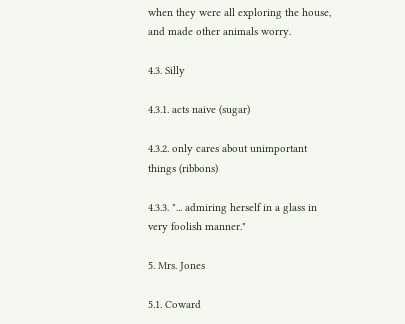when they were all exploring the house, and made other animals worry.

4.3. Silly

4.3.1. acts naive (sugar)

4.3.2. only cares about unimportant things (ribbons)

4.3.3. "... admiring herself in a glass in very foolish manner."

5. Mrs. Jones

5.1. Coward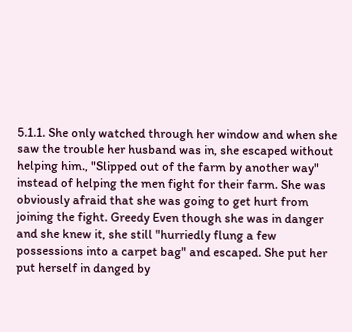5.1.1. She only watched through her window and when she saw the trouble her husband was in, she escaped without helping him., "Slipped out of the farm by another way" instead of helping the men fight for their farm. She was obviously afraid that she was going to get hurt from joining the fight. Greedy Even though she was in danger and she knew it, she still "hurriedly flung a few possessions into a carpet bag" and escaped. She put her put herself in danged by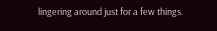lingering around just for a few things.